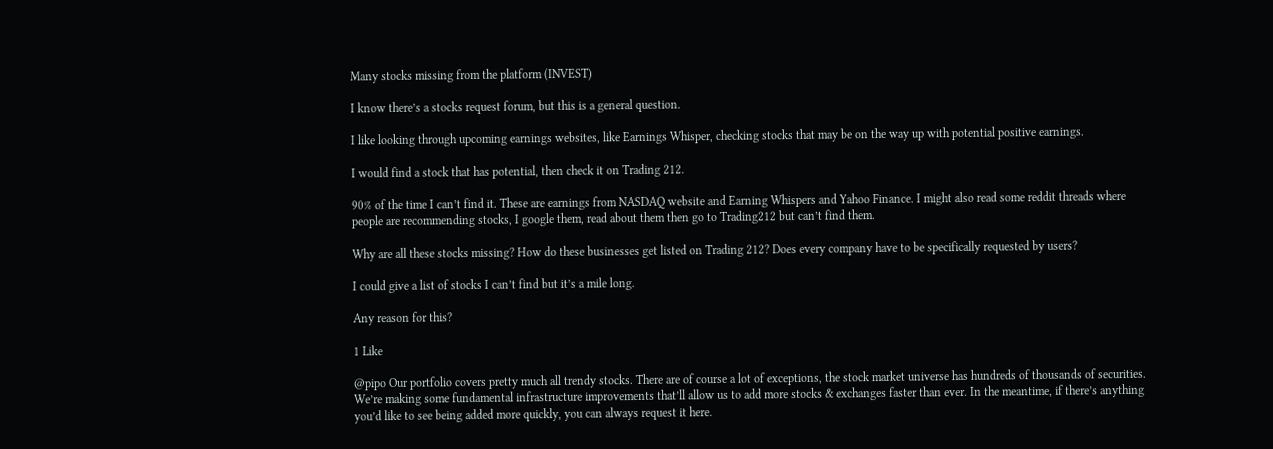Many stocks missing from the platform (INVEST)

I know there’s a stocks request forum, but this is a general question.

I like looking through upcoming earnings websites, like Earnings Whisper, checking stocks that may be on the way up with potential positive earnings.

I would find a stock that has potential, then check it on Trading 212.

90% of the time I can’t find it. These are earnings from NASDAQ website and Earning Whispers and Yahoo Finance. I might also read some reddit threads where people are recommending stocks, I google them, read about them then go to Trading212 but can’t find them.

Why are all these stocks missing? How do these businesses get listed on Trading 212? Does every company have to be specifically requested by users?

I could give a list of stocks I can’t find but it’s a mile long.

Any reason for this?

1 Like

@pipo Our portfolio covers pretty much all trendy stocks. There are of course a lot of exceptions, the stock market universe has hundreds of thousands of securities.
We’re making some fundamental infrastructure improvements that’ll allow us to add more stocks & exchanges faster than ever. In the meantime, if there’s anything you’d like to see being added more quickly, you can always request it here.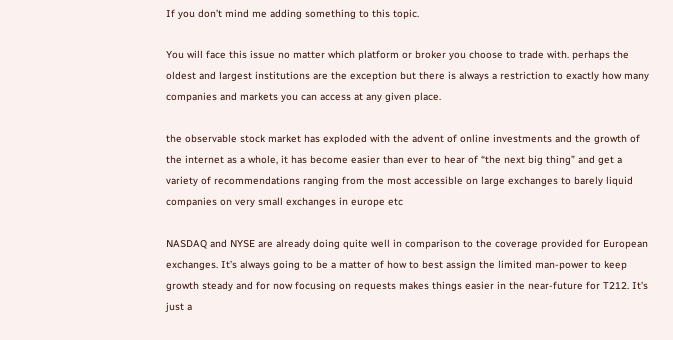If you don’t mind me adding something to this topic.

You will face this issue no matter which platform or broker you choose to trade with. perhaps the oldest and largest institutions are the exception but there is always a restriction to exactly how many companies and markets you can access at any given place.

the observable stock market has exploded with the advent of online investments and the growth of the internet as a whole, it has become easier than ever to hear of “the next big thing” and get a variety of recommendations ranging from the most accessible on large exchanges to barely liquid companies on very small exchanges in europe etc

NASDAQ and NYSE are already doing quite well in comparison to the coverage provided for European exchanges. It’s always going to be a matter of how to best assign the limited man-power to keep growth steady and for now focusing on requests makes things easier in the near-future for T212. It’s just a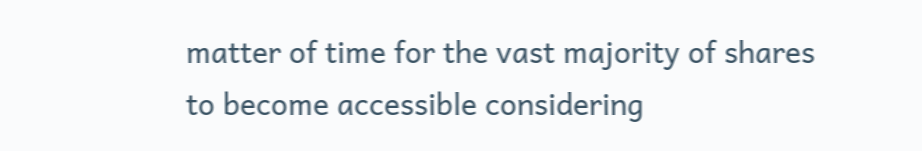matter of time for the vast majority of shares to become accessible considering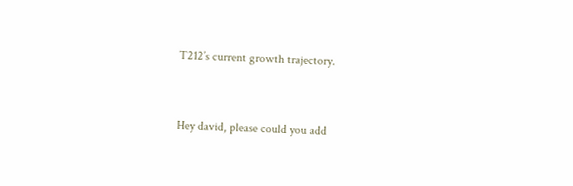T212’s current growth trajectory.


Hey david, please could you add